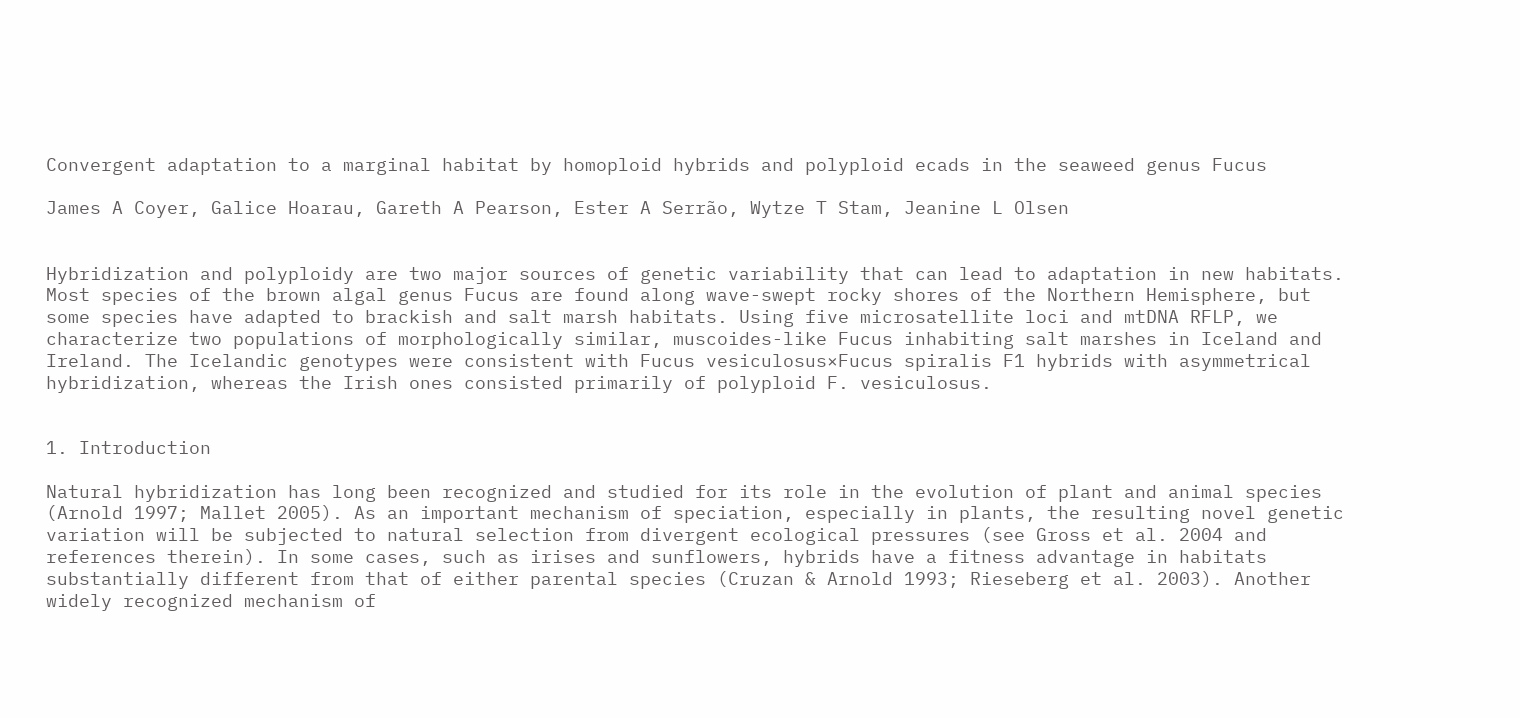Convergent adaptation to a marginal habitat by homoploid hybrids and polyploid ecads in the seaweed genus Fucus

James A Coyer, Galice Hoarau, Gareth A Pearson, Ester A Serrão, Wytze T Stam, Jeanine L Olsen


Hybridization and polyploidy are two major sources of genetic variability that can lead to adaptation in new habitats. Most species of the brown algal genus Fucus are found along wave-swept rocky shores of the Northern Hemisphere, but some species have adapted to brackish and salt marsh habitats. Using five microsatellite loci and mtDNA RFLP, we characterize two populations of morphologically similar, muscoides-like Fucus inhabiting salt marshes in Iceland and Ireland. The Icelandic genotypes were consistent with Fucus vesiculosus×Fucus spiralis F1 hybrids with asymmetrical hybridization, whereas the Irish ones consisted primarily of polyploid F. vesiculosus.


1. Introduction

Natural hybridization has long been recognized and studied for its role in the evolution of plant and animal species (Arnold 1997; Mallet 2005). As an important mechanism of speciation, especially in plants, the resulting novel genetic variation will be subjected to natural selection from divergent ecological pressures (see Gross et al. 2004 and references therein). In some cases, such as irises and sunflowers, hybrids have a fitness advantage in habitats substantially different from that of either parental species (Cruzan & Arnold 1993; Rieseberg et al. 2003). Another widely recognized mechanism of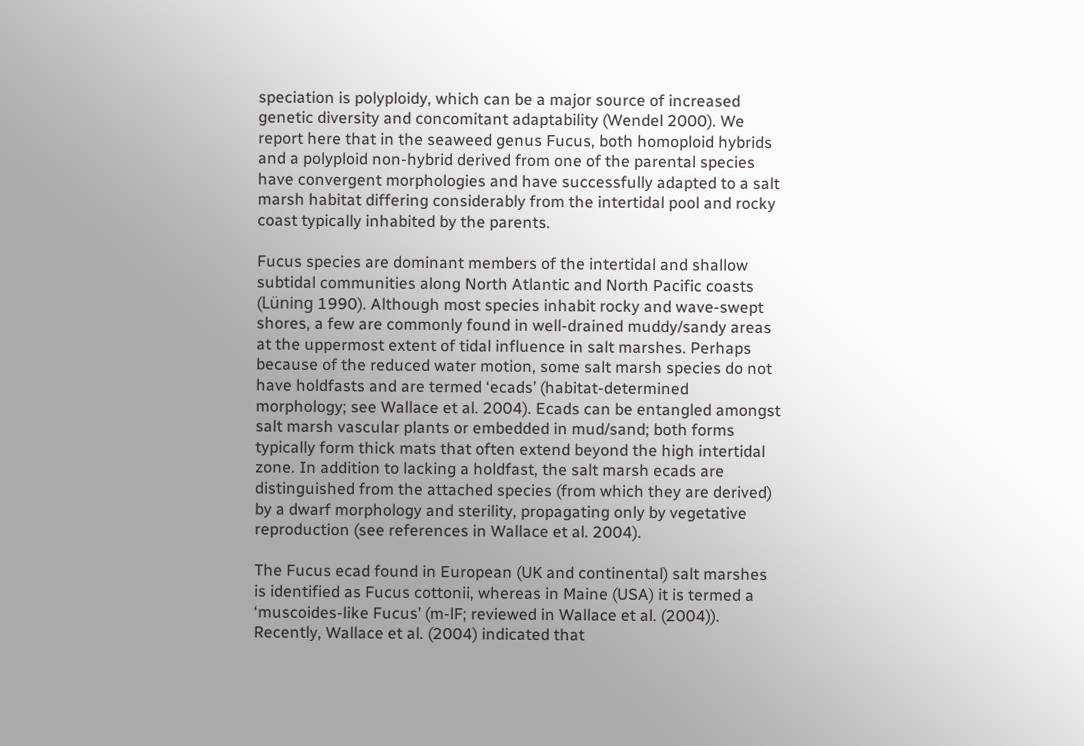speciation is polyploidy, which can be a major source of increased genetic diversity and concomitant adaptability (Wendel 2000). We report here that in the seaweed genus Fucus, both homoploid hybrids and a polyploid non-hybrid derived from one of the parental species have convergent morphologies and have successfully adapted to a salt marsh habitat differing considerably from the intertidal pool and rocky coast typically inhabited by the parents.

Fucus species are dominant members of the intertidal and shallow subtidal communities along North Atlantic and North Pacific coasts (Lüning 1990). Although most species inhabit rocky and wave-swept shores, a few are commonly found in well-drained muddy/sandy areas at the uppermost extent of tidal influence in salt marshes. Perhaps because of the reduced water motion, some salt marsh species do not have holdfasts and are termed ‘ecads’ (habitat-determined morphology; see Wallace et al. 2004). Ecads can be entangled amongst salt marsh vascular plants or embedded in mud/sand; both forms typically form thick mats that often extend beyond the high intertidal zone. In addition to lacking a holdfast, the salt marsh ecads are distinguished from the attached species (from which they are derived) by a dwarf morphology and sterility, propagating only by vegetative reproduction (see references in Wallace et al. 2004).

The Fucus ecad found in European (UK and continental) salt marshes is identified as Fucus cottonii, whereas in Maine (USA) it is termed a ‘muscoides-like Fucus’ (m-lF; reviewed in Wallace et al. (2004)). Recently, Wallace et al. (2004) indicated that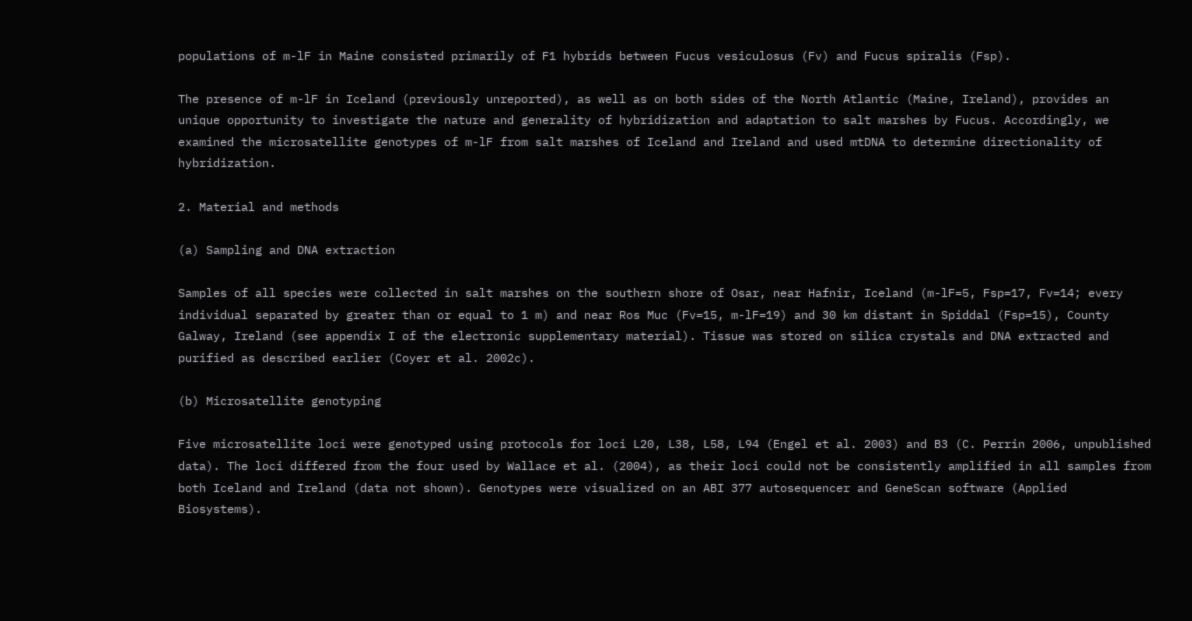populations of m-lF in Maine consisted primarily of F1 hybrids between Fucus vesiculosus (Fv) and Fucus spiralis (Fsp).

The presence of m-lF in Iceland (previously unreported), as well as on both sides of the North Atlantic (Maine, Ireland), provides an unique opportunity to investigate the nature and generality of hybridization and adaptation to salt marshes by Fucus. Accordingly, we examined the microsatellite genotypes of m-lF from salt marshes of Iceland and Ireland and used mtDNA to determine directionality of hybridization.

2. Material and methods

(a) Sampling and DNA extraction

Samples of all species were collected in salt marshes on the southern shore of Osar, near Hafnir, Iceland (m-lF=5, Fsp=17, Fv=14; every individual separated by greater than or equal to 1 m) and near Ros Muc (Fv=15, m-lF=19) and 30 km distant in Spiddal (Fsp=15), County Galway, Ireland (see appendix I of the electronic supplementary material). Tissue was stored on silica crystals and DNA extracted and purified as described earlier (Coyer et al. 2002c).

(b) Microsatellite genotyping

Five microsatellite loci were genotyped using protocols for loci L20, L38, L58, L94 (Engel et al. 2003) and B3 (C. Perrin 2006, unpublished data). The loci differed from the four used by Wallace et al. (2004), as their loci could not be consistently amplified in all samples from both Iceland and Ireland (data not shown). Genotypes were visualized on an ABI 377 autosequencer and GeneScan software (Applied Biosystems).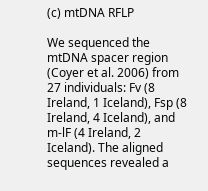(c) mtDNA RFLP

We sequenced the mtDNA spacer region (Coyer et al. 2006) from 27 individuals: Fv (8 Ireland, 1 Iceland), Fsp (8 Ireland, 4 Iceland), and m-lF (4 Ireland, 2 Iceland). The aligned sequences revealed a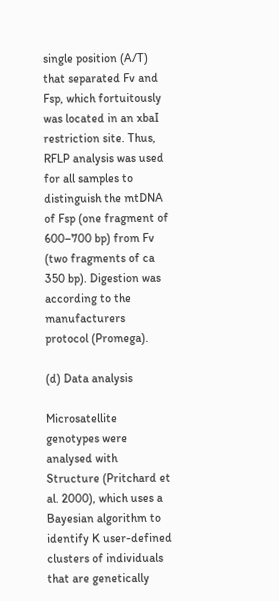single position (A/T) that separated Fv and Fsp, which fortuitously was located in an xbaI restriction site. Thus, RFLP analysis was used for all samples to distinguish the mtDNA of Fsp (one fragment of 600–700 bp) from Fv (two fragments of ca 350 bp). Digestion was according to the manufacturers protocol (Promega).

(d) Data analysis

Microsatellite genotypes were analysed with Structure (Pritchard et al. 2000), which uses a Bayesian algorithm to identify K user-defined clusters of individuals that are genetically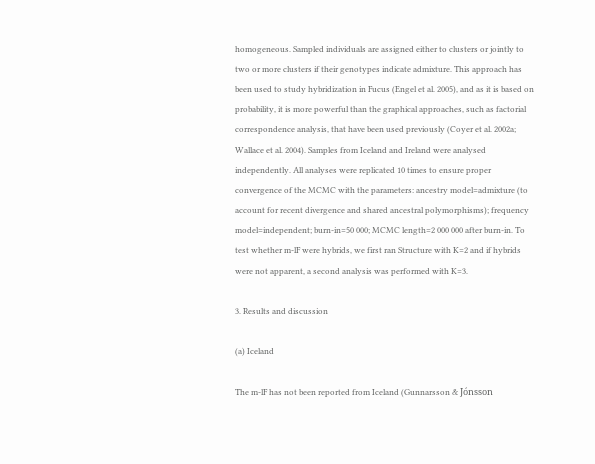homogeneous. Sampled individuals are assigned either to clusters or jointly to two or more clusters if their genotypes indicate admixture. This approach has been used to study hybridization in Fucus (Engel et al. 2005), and as it is based on probability, it is more powerful than the graphical approaches, such as factorial correspondence analysis, that have been used previously (Coyer et al. 2002a; Wallace et al. 2004). Samples from Iceland and Ireland were analysed independently. All analyses were replicated 10 times to ensure proper convergence of the MCMC with the parameters: ancestry model=admixture (to account for recent divergence and shared ancestral polymorphisms); frequency model=independent; burn-in=50 000; MCMC length=2 000 000 after burn-in. To test whether m-lF were hybrids, we first ran Structure with K=2 and if hybrids were not apparent, a second analysis was performed with K=3.

3. Results and discussion

(a) Iceland

The m-lF has not been reported from Iceland (Gunnarsson & Jónsson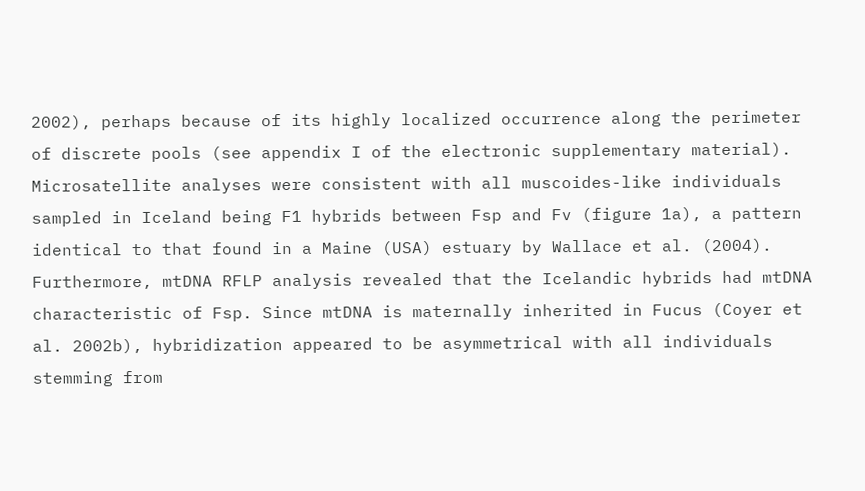2002), perhaps because of its highly localized occurrence along the perimeter of discrete pools (see appendix I of the electronic supplementary material). Microsatellite analyses were consistent with all muscoides-like individuals sampled in Iceland being F1 hybrids between Fsp and Fv (figure 1a), a pattern identical to that found in a Maine (USA) estuary by Wallace et al. (2004). Furthermore, mtDNA RFLP analysis revealed that the Icelandic hybrids had mtDNA characteristic of Fsp. Since mtDNA is maternally inherited in Fucus (Coyer et al. 2002b), hybridization appeared to be asymmetrical with all individuals stemming from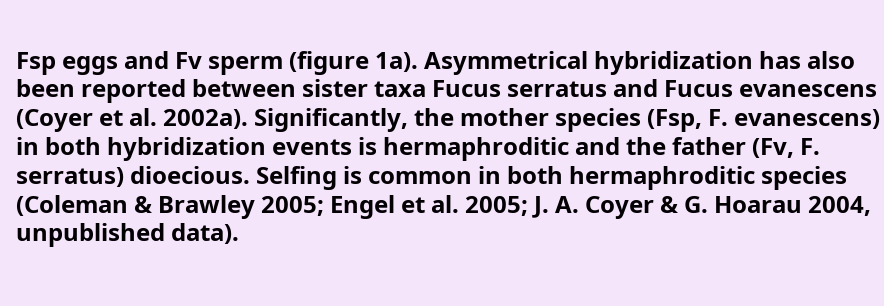Fsp eggs and Fv sperm (figure 1a). Asymmetrical hybridization has also been reported between sister taxa Fucus serratus and Fucus evanescens (Coyer et al. 2002a). Significantly, the mother species (Fsp, F. evanescens) in both hybridization events is hermaphroditic and the father (Fv, F. serratus) dioecious. Selfing is common in both hermaphroditic species (Coleman & Brawley 2005; Engel et al. 2005; J. A. Coyer & G. Hoarau 2004, unpublished data).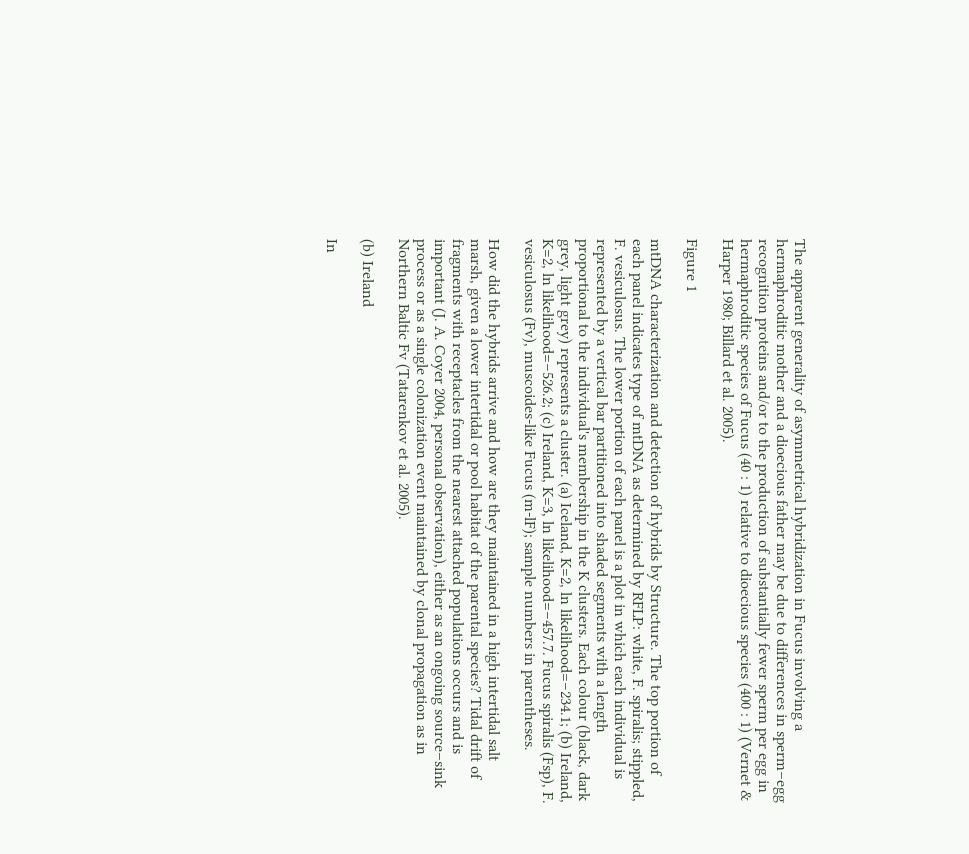The apparent generality of asymmetrical hybridization in Fucus involving a hermaphroditic mother and a dioecious father may be due to differences in sperm–egg recognition proteins and/or to the production of substantially fewer sperm per egg in hermaphroditic species of Fucus (40 : 1) relative to dioecious species (400 : 1) (Vernet & Harper 1980; Billard et al. 2005).

Figure 1

mtDNA characterization and detection of hybrids by Structure. The top portion of each panel indicates type of mtDNA as determined by RFLP: white, F. spiralis; stippled, F. vesiculosus. The lower portion of each panel is a plot in which each individual is represented by a vertical bar partitioned into shaded segments with a length proportional to the individual's membership in the K clusters. Each colour (black, dark grey, light grey) represents a cluster. (a) Iceland, K=2, ln likelihood=−234.1; (b) Ireland, K=2, ln likelihood=−526.2; (c) Ireland, K=3, ln likelihood=−457.7. Fucus spiralis (Fsp), F. vesiculosus (Fv), muscoides-like Fucus (m-lF); sample numbers in parentheses.

How did the hybrids arrive and how are they maintained in a high intertidal salt marsh, given a lower intertidal or pool habitat of the parental species? Tidal drift of fragments with receptacles from the nearest attached populations occurs and is important (J. A. Coyer 2004, personal observation), either as an ongoing source–sink process or as a single colonization event maintained by clonal propagation as in Northern Baltic Fv (Tatarenkov et al. 2005).

(b) Ireland

In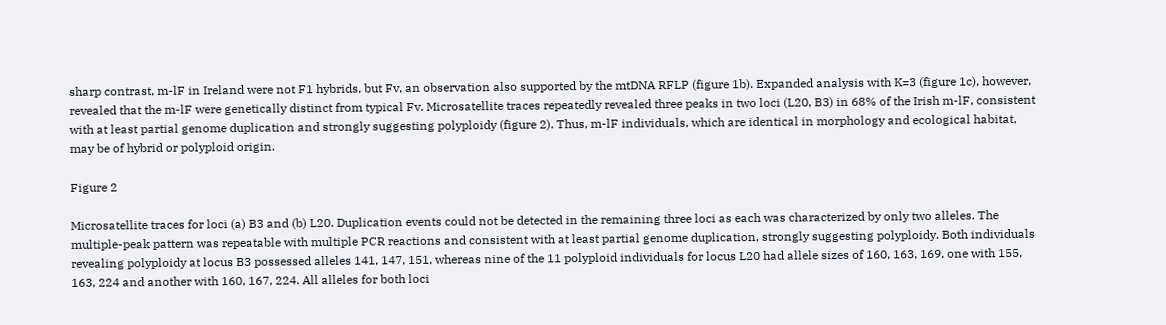sharp contrast, m-lF in Ireland were not F1 hybrids, but Fv, an observation also supported by the mtDNA RFLP (figure 1b). Expanded analysis with K=3 (figure 1c), however, revealed that the m-lF were genetically distinct from typical Fv. Microsatellite traces repeatedly revealed three peaks in two loci (L20, B3) in 68% of the Irish m-lF, consistent with at least partial genome duplication and strongly suggesting polyploidy (figure 2). Thus, m-lF individuals, which are identical in morphology and ecological habitat, may be of hybrid or polyploid origin.

Figure 2

Microsatellite traces for loci (a) B3 and (b) L20. Duplication events could not be detected in the remaining three loci as each was characterized by only two alleles. The multiple-peak pattern was repeatable with multiple PCR reactions and consistent with at least partial genome duplication, strongly suggesting polyploidy. Both individuals revealing polyploidy at locus B3 possessed alleles 141, 147, 151, whereas nine of the 11 polyploid individuals for locus L20 had allele sizes of 160, 163, 169, one with 155, 163, 224 and another with 160, 167, 224. All alleles for both loci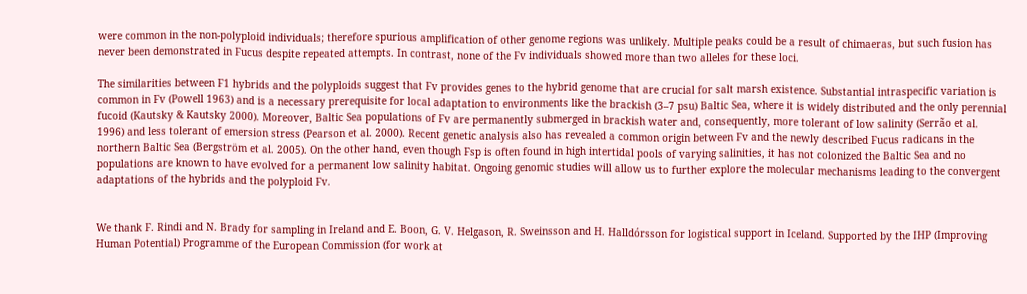were common in the non-polyploid individuals; therefore spurious amplification of other genome regions was unlikely. Multiple peaks could be a result of chimaeras, but such fusion has never been demonstrated in Fucus despite repeated attempts. In contrast, none of the Fv individuals showed more than two alleles for these loci.

The similarities between F1 hybrids and the polyploids suggest that Fv provides genes to the hybrid genome that are crucial for salt marsh existence. Substantial intraspecific variation is common in Fv (Powell 1963) and is a necessary prerequisite for local adaptation to environments like the brackish (3–7 psu) Baltic Sea, where it is widely distributed and the only perennial fucoid (Kautsky & Kautsky 2000). Moreover, Baltic Sea populations of Fv are permanently submerged in brackish water and, consequently, more tolerant of low salinity (Serrão et al. 1996) and less tolerant of emersion stress (Pearson et al. 2000). Recent genetic analysis also has revealed a common origin between Fv and the newly described Fucus radicans in the northern Baltic Sea (Bergström et al. 2005). On the other hand, even though Fsp is often found in high intertidal pools of varying salinities, it has not colonized the Baltic Sea and no populations are known to have evolved for a permanent low salinity habitat. Ongoing genomic studies will allow us to further explore the molecular mechanisms leading to the convergent adaptations of the hybrids and the polyploid Fv.


We thank F. Rindi and N. Brady for sampling in Ireland and E. Boon, G. V. Helgason, R. Sweinsson and H. Halldórsson for logistical support in Iceland. Supported by the IHP (Improving Human Potential) Programme of the European Commission (for work at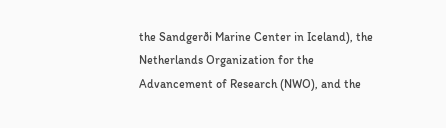the Sandgerði Marine Center in Iceland), the Netherlands Organization for the Advancement of Research (NWO), and the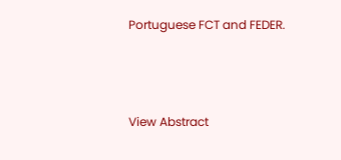Portuguese FCT and FEDER.



View Abstract